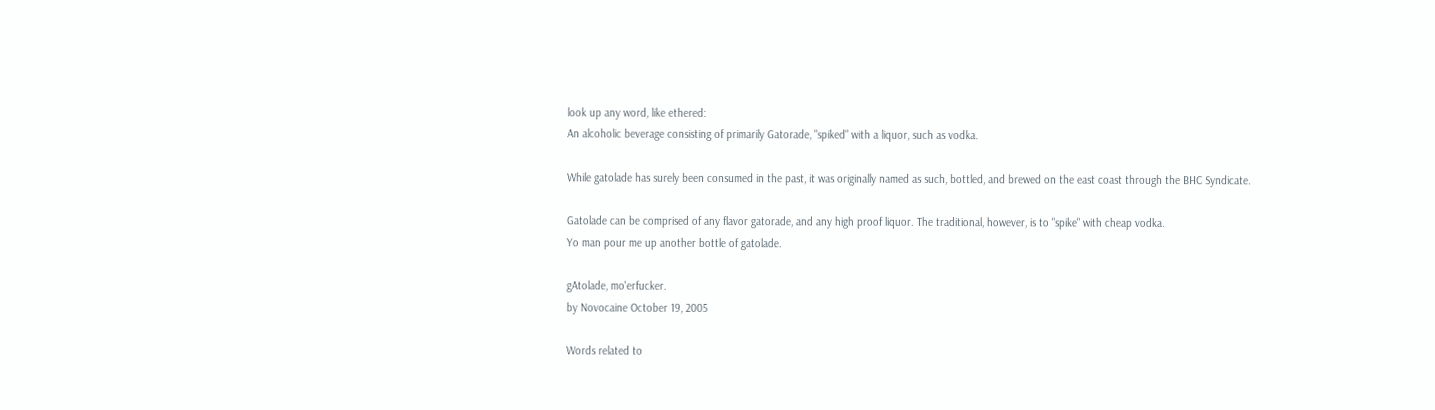look up any word, like ethered:
An alcoholic beverage consisting of primarily Gatorade, "spiked" with a liquor, such as vodka.

While gatolade has surely been consumed in the past, it was originally named as such, bottled, and brewed on the east coast through the BHC Syndicate.

Gatolade can be comprised of any flavor gatorade, and any high proof liquor. The traditional, however, is to "spike" with cheap vodka.
Yo man pour me up another bottle of gatolade.

gAtolade, mo'erfucker.
by Novocaine October 19, 2005

Words related to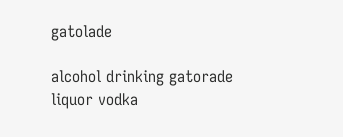gatolade

alcohol drinking gatorade liquor vodka